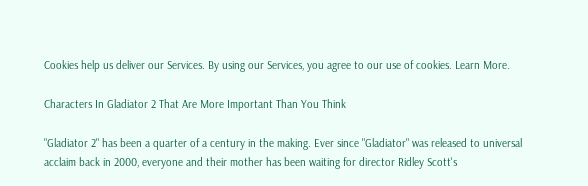Cookies help us deliver our Services. By using our Services, you agree to our use of cookies. Learn More.

Characters In Gladiator 2 That Are More Important Than You Think

"Gladiator 2" has been a quarter of a century in the making. Ever since "Gladiator" was released to universal acclaim back in 2000, everyone and their mother has been waiting for director Ridley Scott's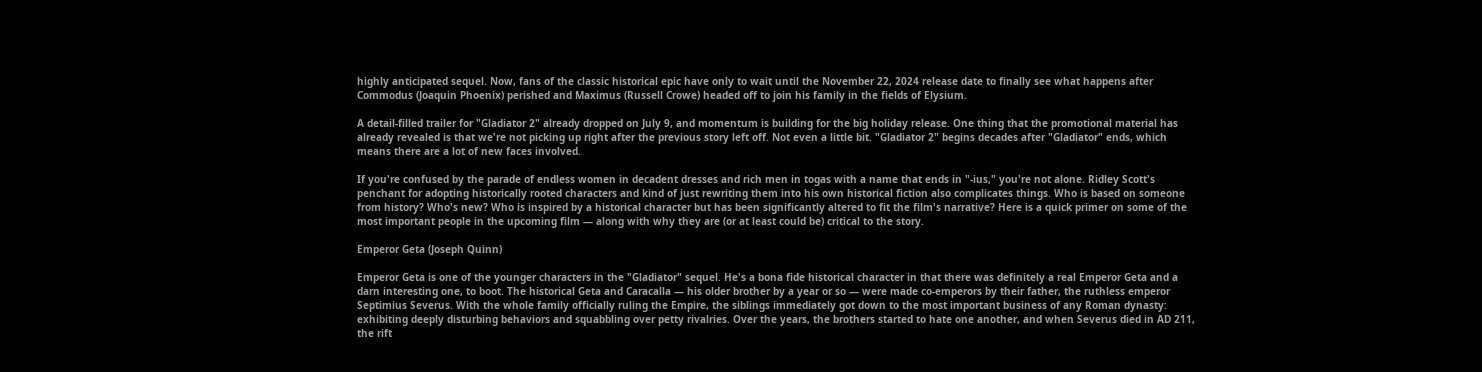highly anticipated sequel. Now, fans of the classic historical epic have only to wait until the November 22, 2024 release date to finally see what happens after Commodus (Joaquin Phoenix) perished and Maximus (Russell Crowe) headed off to join his family in the fields of Elysium.

A detail-filled trailer for "Gladiator 2" already dropped on July 9, and momentum is building for the big holiday release. One thing that the promotional material has already revealed is that we're not picking up right after the previous story left off. Not even a little bit. "Gladiator 2" begins decades after "Gladiator" ends, which means there are a lot of new faces involved.

If you're confused by the parade of endless women in decadent dresses and rich men in togas with a name that ends in "-ius," you're not alone. Ridley Scott's penchant for adopting historically rooted characters and kind of just rewriting them into his own historical fiction also complicates things. Who is based on someone from history? Who's new? Who is inspired by a historical character but has been significantly altered to fit the film's narrative? Here is a quick primer on some of the most important people in the upcoming film — along with why they are (or at least could be) critical to the story.

Emperor Geta (Joseph Quinn)

Emperor Geta is one of the younger characters in the "Gladiator" sequel. He's a bona fide historical character in that there was definitely a real Emperor Geta and a darn interesting one, to boot. The historical Geta and Caracalla — his older brother by a year or so — were made co-emperors by their father, the ruthless emperor Septimius Severus. With the whole family officially ruling the Empire, the siblings immediately got down to the most important business of any Roman dynasty: exhibiting deeply disturbing behaviors and squabbling over petty rivalries. Over the years, the brothers started to hate one another, and when Severus died in AD 211, the rift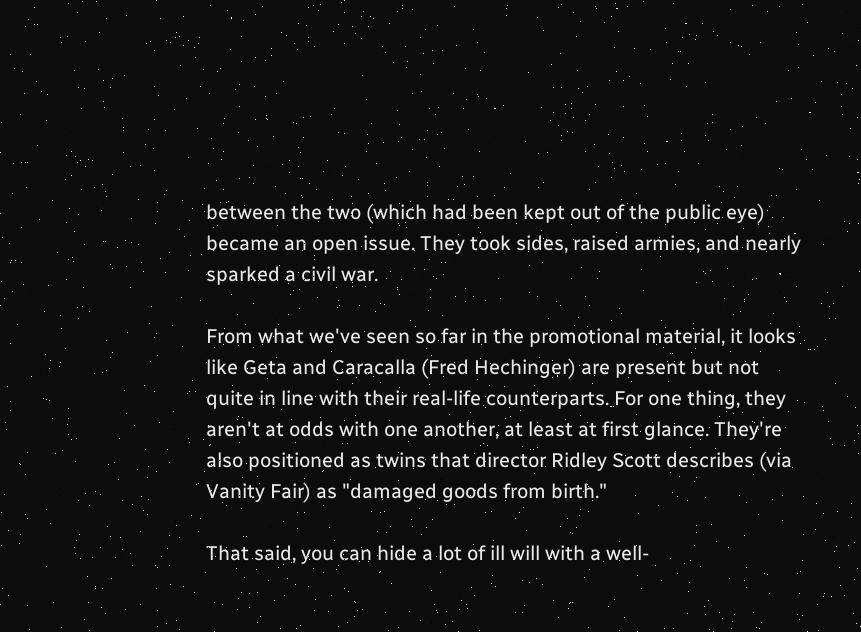between the two (which had been kept out of the public eye) became an open issue. They took sides, raised armies, and nearly sparked a civil war.

From what we've seen so far in the promotional material, it looks like Geta and Caracalla (Fred Hechinger) are present but not quite in line with their real-life counterparts. For one thing, they aren't at odds with one another, at least at first glance. They're also positioned as twins that director Ridley Scott describes (via Vanity Fair) as "damaged goods from birth."

That said, you can hide a lot of ill will with a well-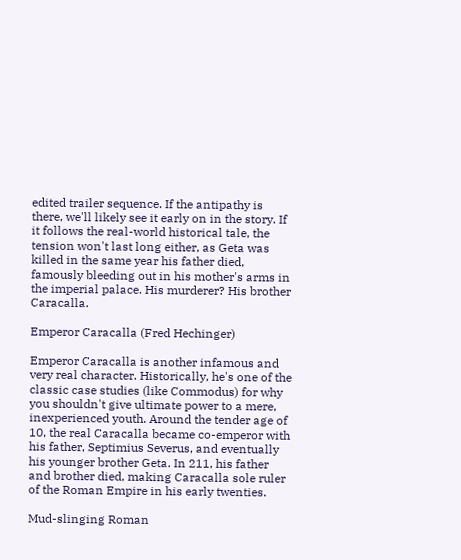edited trailer sequence. If the antipathy is there, we'll likely see it early on in the story. If it follows the real-world historical tale, the tension won't last long either, as Geta was killed in the same year his father died, famously bleeding out in his mother's arms in the imperial palace. His murderer? His brother Caracalla.

Emperor Caracalla (Fred Hechinger)

Emperor Caracalla is another infamous and very real character. Historically, he's one of the classic case studies (like Commodus) for why you shouldn't give ultimate power to a mere, inexperienced youth. Around the tender age of 10, the real Caracalla became co-emperor with his father, Septimius Severus, and eventually his younger brother Geta. In 211, his father and brother died, making Caracalla sole ruler of the Roman Empire in his early twenties.

Mud-slinging Roman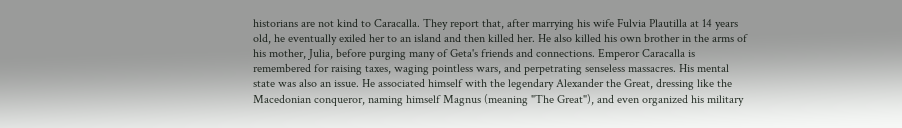historians are not kind to Caracalla. They report that, after marrying his wife Fulvia Plautilla at 14 years old, he eventually exiled her to an island and then killed her. He also killed his own brother in the arms of his mother, Julia, before purging many of Geta's friends and connections. Emperor Caracalla is remembered for raising taxes, waging pointless wars, and perpetrating senseless massacres. His mental state was also an issue. He associated himself with the legendary Alexander the Great, dressing like the Macedonian conqueror, naming himself Magnus (meaning "The Great"), and even organized his military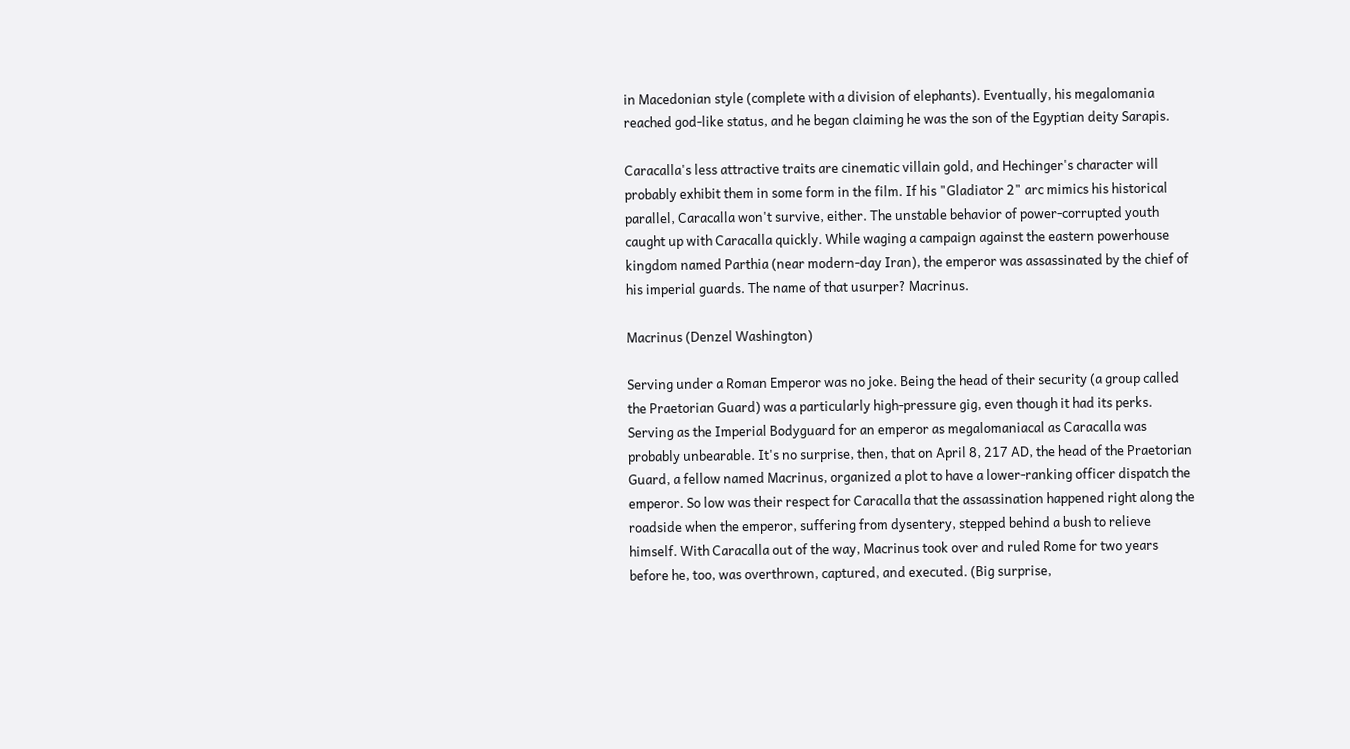in Macedonian style (complete with a division of elephants). Eventually, his megalomania reached god-like status, and he began claiming he was the son of the Egyptian deity Sarapis.

Caracalla's less attractive traits are cinematic villain gold, and Hechinger's character will probably exhibit them in some form in the film. If his "Gladiator 2" arc mimics his historical parallel, Caracalla won't survive, either. The unstable behavior of power-corrupted youth caught up with Caracalla quickly. While waging a campaign against the eastern powerhouse kingdom named Parthia (near modern-day Iran), the emperor was assassinated by the chief of his imperial guards. The name of that usurper? Macrinus.

Macrinus (Denzel Washington)

Serving under a Roman Emperor was no joke. Being the head of their security (a group called the Praetorian Guard) was a particularly high-pressure gig, even though it had its perks. Serving as the Imperial Bodyguard for an emperor as megalomaniacal as Caracalla was probably unbearable. It's no surprise, then, that on April 8, 217 AD, the head of the Praetorian Guard, a fellow named Macrinus, organized a plot to have a lower-ranking officer dispatch the emperor. So low was their respect for Caracalla that the assassination happened right along the roadside when the emperor, suffering from dysentery, stepped behind a bush to relieve himself. With Caracalla out of the way, Macrinus took over and ruled Rome for two years before he, too, was overthrown, captured, and executed. (Big surprise,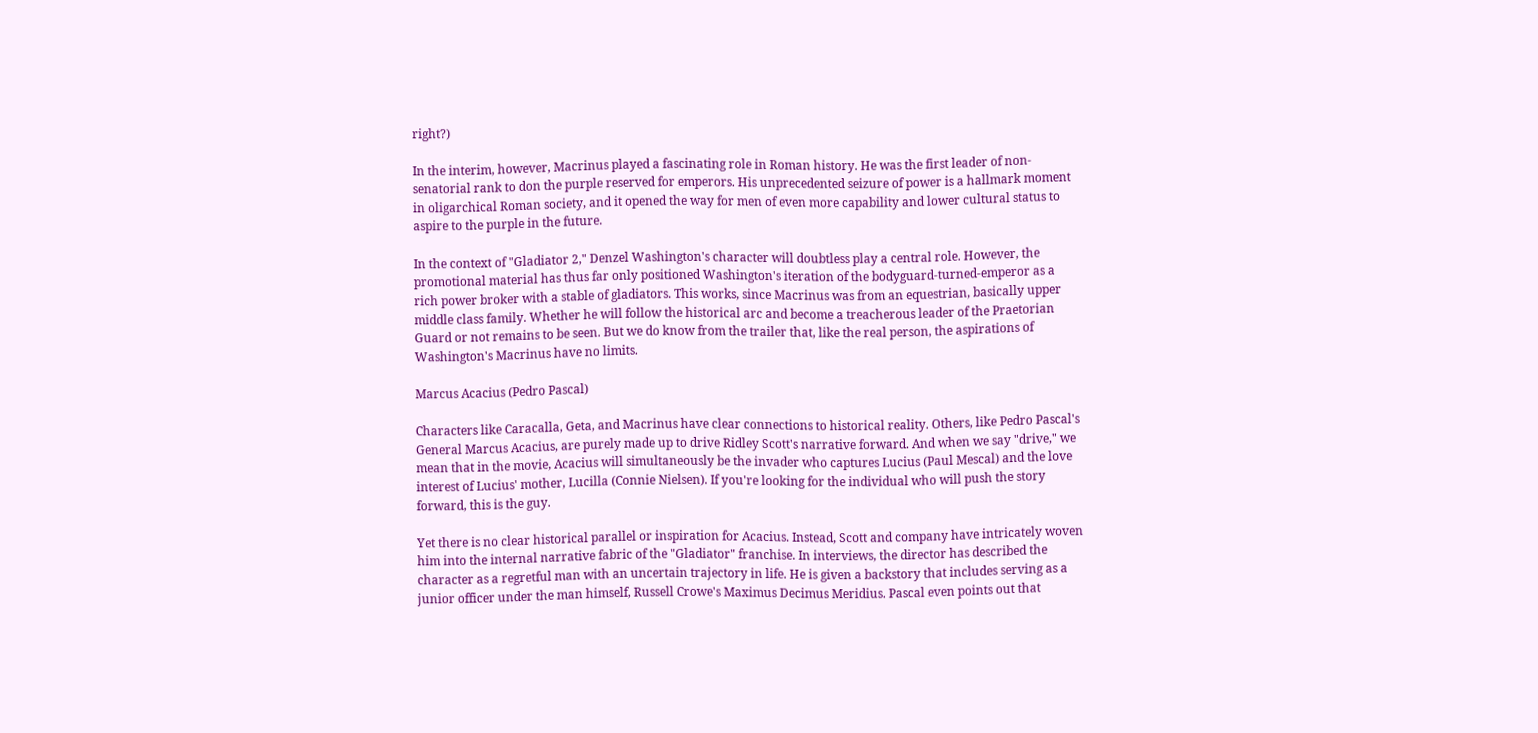right?)

In the interim, however, Macrinus played a fascinating role in Roman history. He was the first leader of non-senatorial rank to don the purple reserved for emperors. His unprecedented seizure of power is a hallmark moment in oligarchical Roman society, and it opened the way for men of even more capability and lower cultural status to aspire to the purple in the future.

In the context of "Gladiator 2," Denzel Washington's character will doubtless play a central role. However, the promotional material has thus far only positioned Washington's iteration of the bodyguard-turned-emperor as a rich power broker with a stable of gladiators. This works, since Macrinus was from an equestrian, basically upper middle class family. Whether he will follow the historical arc and become a treacherous leader of the Praetorian Guard or not remains to be seen. But we do know from the trailer that, like the real person, the aspirations of Washington's Macrinus have no limits.

Marcus Acacius (Pedro Pascal)

Characters like Caracalla, Geta, and Macrinus have clear connections to historical reality. Others, like Pedro Pascal's General Marcus Acacius, are purely made up to drive Ridley Scott's narrative forward. And when we say "drive," we mean that in the movie, Acacius will simultaneously be the invader who captures Lucius (Paul Mescal) and the love interest of Lucius' mother, Lucilla (Connie Nielsen). If you're looking for the individual who will push the story forward, this is the guy.

Yet there is no clear historical parallel or inspiration for Acacius. Instead, Scott and company have intricately woven him into the internal narrative fabric of the "Gladiator" franchise. In interviews, the director has described the character as a regretful man with an uncertain trajectory in life. He is given a backstory that includes serving as a junior officer under the man himself, Russell Crowe's Maximus Decimus Meridius. Pascal even points out that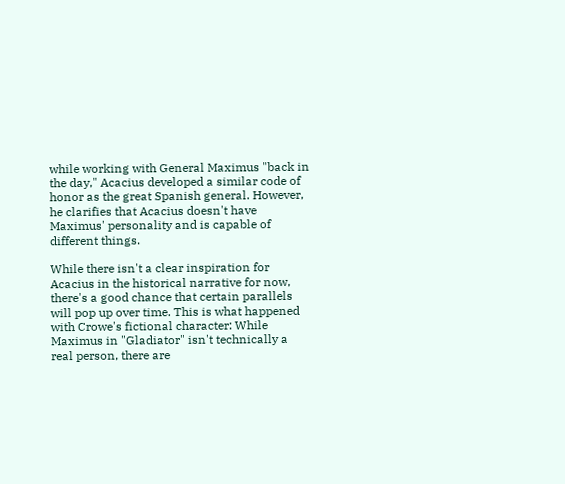while working with General Maximus "back in the day," Acacius developed a similar code of honor as the great Spanish general. However, he clarifies that Acacius doesn't have Maximus' personality and is capable of different things.

While there isn't a clear inspiration for Acacius in the historical narrative for now, there's a good chance that certain parallels will pop up over time. This is what happened with Crowe's fictional character: While Maximus in "Gladiator" isn't technically a real person, there are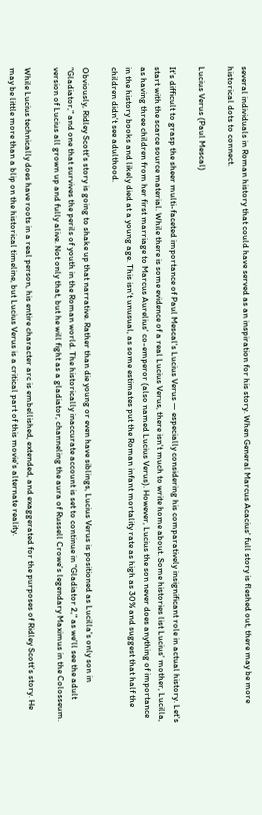several individuals in Roman history that could have served as an inspiration for his story. When General Marcus Acacius' full story is fleshed out, there may be more historical dots to connect.

Lucius Verus (Paul Mescal)

It's difficult to grasp the sheer multi-faceted importance of Paul Mescal's Lucius Verus — especially considering his comparatively insignificant role in actual history. Let's start with the scarce source material. While there is some evidence of a real Lucius Verus, there isn't much to write home about. Some histories list Lucius' mother, Lucilla, as having three children from her first marriage to Marcus Aurelius' co-emperor (also named Lucius Verus). However, Lucius the son never does anything of importance in the history books and likely died at a young age. This isn't unusual, as some estimates put the Roman infant mortality rate as high as 30% and suggest that half the children didn't see adulthood.

Obviously, Ridley Scott's story is going to shake up that narrative. Rather than die young or even have siblings, Lucius Verus is positioned as Lucilla's only son in "Gladiator," and one that survives the perils of youth in the Roman world. The historically inaccurate account is set to continue in "Gladiator 2," as we'll see the adult version of Lucius all grown up and fully alive. Not only that, but he will fight as a gladiator, channeling the aura of Russell Crowe's legendary Maximus in the Colosseum.

While Lucius technically does have roots in a real person, his entire character arc is embellished, extended, and exaggerated for the purposes of Ridley Scott's story. He may be little more than a blip on the historical timeline, but Lucius Verus is a critical part of this movie's alternate reality.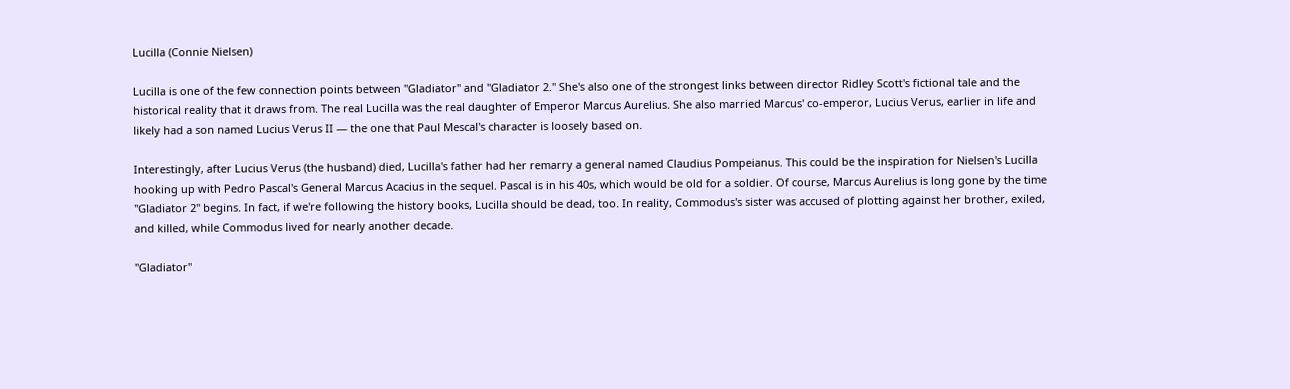Lucilla (Connie Nielsen)

Lucilla is one of the few connection points between "Gladiator" and "Gladiator 2." She's also one of the strongest links between director Ridley Scott's fictional tale and the historical reality that it draws from. The real Lucilla was the real daughter of Emperor Marcus Aurelius. She also married Marcus' co-emperor, Lucius Verus, earlier in life and likely had a son named Lucius Verus II — the one that Paul Mescal's character is loosely based on.

Interestingly, after Lucius Verus (the husband) died, Lucilla's father had her remarry a general named Claudius Pompeianus. This could be the inspiration for Nielsen's Lucilla hooking up with Pedro Pascal's General Marcus Acacius in the sequel. Pascal is in his 40s, which would be old for a soldier. Of course, Marcus Aurelius is long gone by the time "Gladiator 2" begins. In fact, if we're following the history books, Lucilla should be dead, too. In reality, Commodus's sister was accused of plotting against her brother, exiled, and killed, while Commodus lived for nearly another decade.

"Gladiator"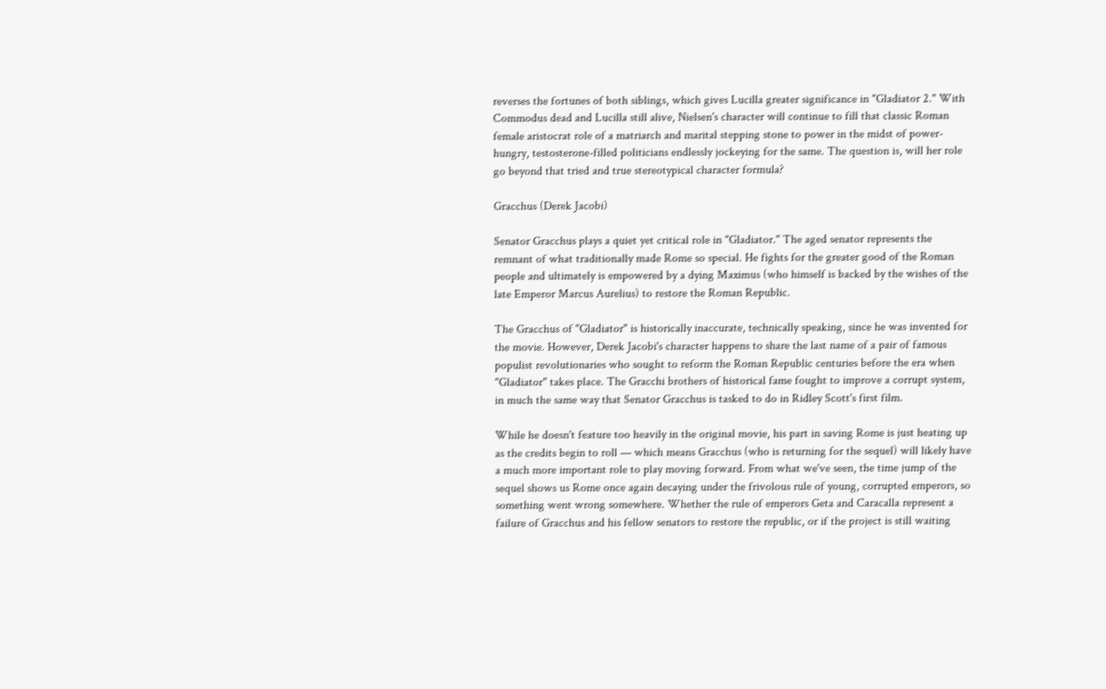reverses the fortunes of both siblings, which gives Lucilla greater significance in "Gladiator 2." With Commodus dead and Lucilla still alive, Nielsen's character will continue to fill that classic Roman female aristocrat role of a matriarch and marital stepping stone to power in the midst of power-hungry, testosterone-filled politicians endlessly jockeying for the same. The question is, will her role go beyond that tried and true stereotypical character formula?

Gracchus (Derek Jacobi)

Senator Gracchus plays a quiet yet critical role in "Gladiator." The aged senator represents the remnant of what traditionally made Rome so special. He fights for the greater good of the Roman people and ultimately is empowered by a dying Maximus (who himself is backed by the wishes of the late Emperor Marcus Aurelius) to restore the Roman Republic.

The Gracchus of "Gladiator" is historically inaccurate, technically speaking, since he was invented for the movie. However, Derek Jacobi's character happens to share the last name of a pair of famous populist revolutionaries who sought to reform the Roman Republic centuries before the era when "Gladiator" takes place. The Gracchi brothers of historical fame fought to improve a corrupt system, in much the same way that Senator Gracchus is tasked to do in Ridley Scott's first film.

While he doesn't feature too heavily in the original movie, his part in saving Rome is just heating up as the credits begin to roll — which means Gracchus (who is returning for the sequel) will likely have a much more important role to play moving forward. From what we've seen, the time jump of the sequel shows us Rome once again decaying under the frivolous rule of young, corrupted emperors, so something went wrong somewhere. Whether the rule of emperors Geta and Caracalla represent a failure of Gracchus and his fellow senators to restore the republic, or if the project is still waiting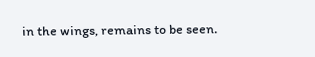in the wings, remains to be seen.